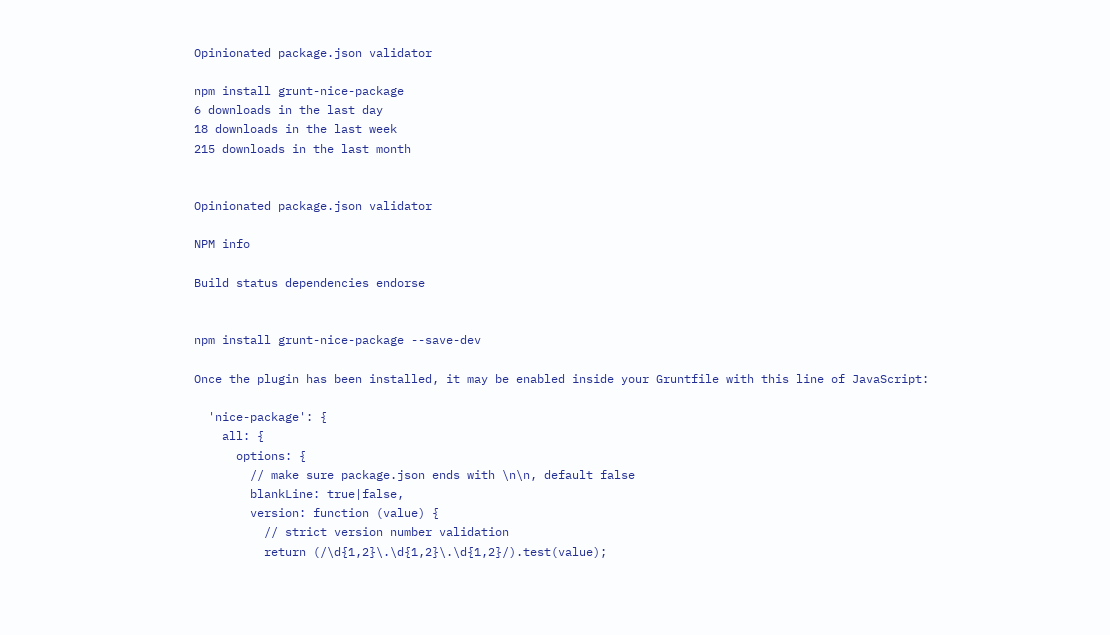Opinionated package.json validator

npm install grunt-nice-package
6 downloads in the last day
18 downloads in the last week
215 downloads in the last month


Opinionated package.json validator

NPM info

Build status dependencies endorse


npm install grunt-nice-package --save-dev

Once the plugin has been installed, it may be enabled inside your Gruntfile with this line of JavaScript:

  'nice-package': {
    all: {
      options: {
        // make sure package.json ends with \n\n, default false
        blankLine: true|false,
        version: function (value) {
          // strict version number validation
          return (/\d{1,2}\.\d{1,2}\.\d{1,2}/).test(value);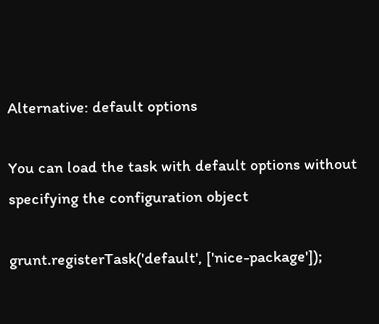Alternative: default options

You can load the task with default options without specifying the configuration object

grunt.registerTask('default', ['nice-package']);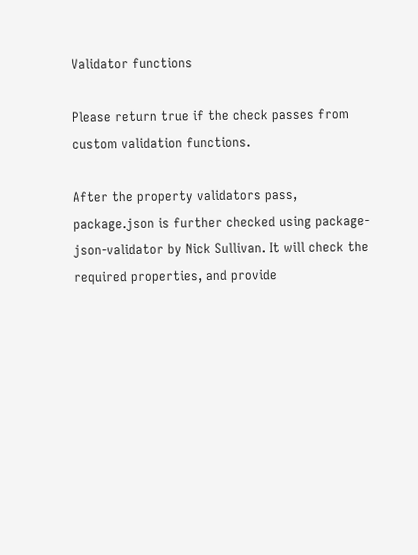Validator functions

Please return true if the check passes from custom validation functions.

After the property validators pass, package.json is further checked using package-json-validator by Nick Sullivan. It will check the required properties, and provide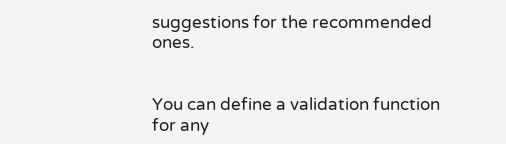suggestions for the recommended ones.


You can define a validation function for any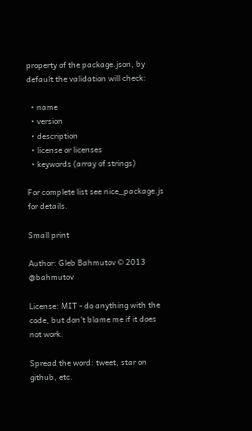property of the package.json, by default the validation will check:

  • name
  • version
  • description
  • license or licenses
  • keywords (array of strings)

For complete list see nice_package.js for details.

Small print

Author: Gleb Bahmutov © 2013 @bahmutov

License: MIT - do anything with the code, but don't blame me if it does not work.

Spread the word: tweet, star on github, etc.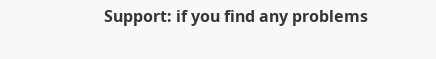Support: if you find any problems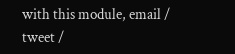with this module, email / tweet /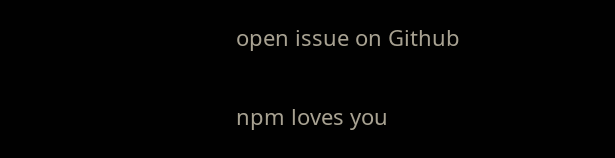open issue on Github

npm loves you